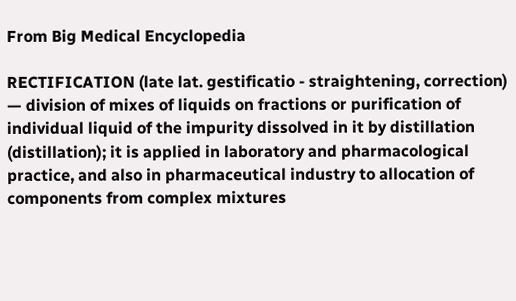From Big Medical Encyclopedia

RECTIFICATION (late lat. gestificatio - straightening, correction) — division of mixes of liquids on fractions or purification of individual liquid of the impurity dissolved in it by distillation (distillation); it is applied in laboratory and pharmacological practice, and also in pharmaceutical industry to allocation of components from complex mixtures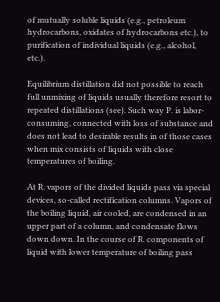of mutually soluble liquids (e.g., petroleum hydrocarbons, oxidates of hydrocarbons etc.), to purification of individual liquids (e.g., alcohol, etc.).

Equilibrium distillation did not possible to reach full unmixing of liquids usually therefore resort to repeated distillations (see). Such way P. is labor-consuming, connected with loss of substance and does not lead to desirable results in of those cases when mix consists of liquids with close temperatures of boiling.

At R. vapors of the divided liquids pass via special devices, so-called rectification columns. Vapors of the boiling liquid, air cooled, are condensed in an upper part of a column, and condensate flows down down. In the course of R. components of liquid with lower temperature of boiling pass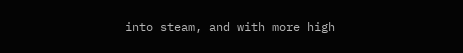into steam, and with more high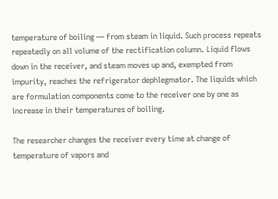temperature of boiling — from steam in liquid. Such process repeats repeatedly on all volume of the rectification column. Liquid flows down in the receiver, and steam moves up and, exempted from impurity, reaches the refrigerator dephlegmator. The liquids which are formulation components come to the receiver one by one as increase in their temperatures of boiling.

The researcher changes the receiver every time at change of temperature of vapors and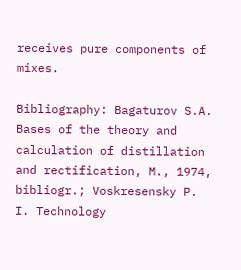receives pure components of mixes.

Bibliography: Bagaturov S.A. Bases of the theory and calculation of distillation and rectification, M., 1974, bibliogr.; Voskresensky P. I. Technology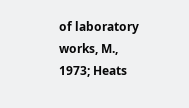of laboratory works, M., 1973; Heats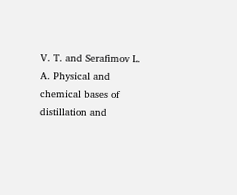V. T. and Serafimov L. A. Physical and chemical bases of distillation and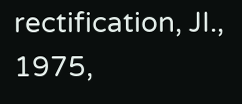rectification, JI., 1975,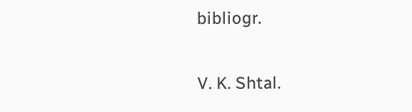bibliogr.

V. K. Shtal.